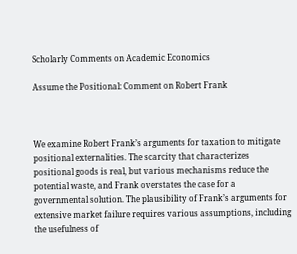Scholarly Comments on Academic Economics

Assume the Positional: Comment on Robert Frank



We examine Robert Frank’s arguments for taxation to mitigate positional externalities. The scarcity that characterizes positional goods is real, but various mechanisms reduce the potential waste, and Frank overstates the case for a governmental solution. The plausibility of Frank’s arguments for extensive market failure requires various assumptions, including the usefulness of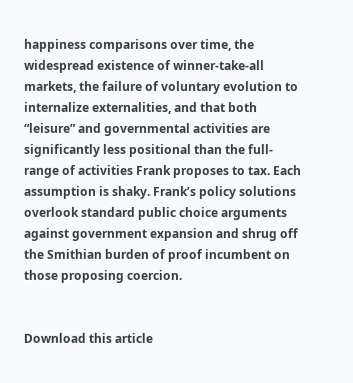happiness comparisons over time, the widespread existence of winner-take-all markets, the failure of voluntary evolution to internalize externalities, and that both “leisure” and governmental activities are significantly less positional than the full-range of activities Frank proposes to tax. Each assumption is shaky. Frank’s policy solutions overlook standard public choice arguments against government expansion and shrug off the Smithian burden of proof incumbent on those proposing coercion.


Download this article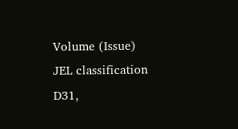Volume (Issue)
JEL classification
D31,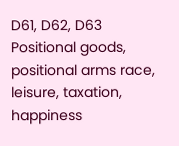D61, D62, D63
Positional goods, positional arms race, leisure, taxation, happiness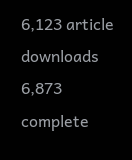6,123 article downloads
6,873 complete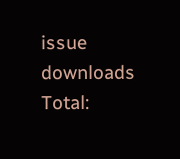issue downloads
Total: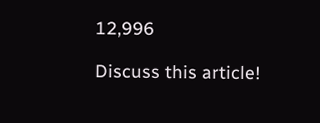12,996

Discuss this article!